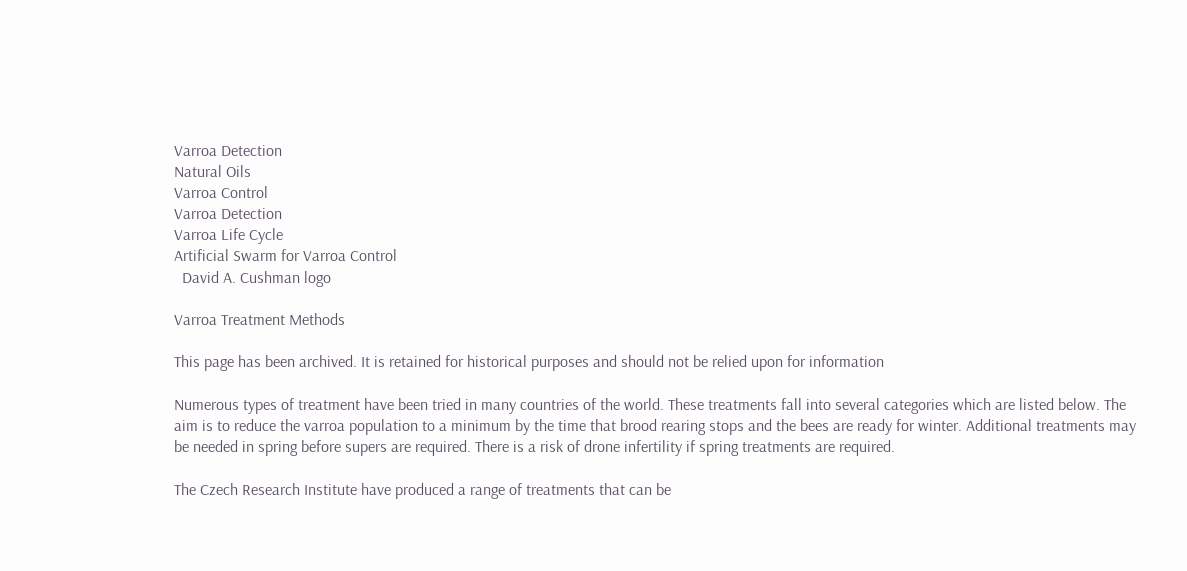Varroa Detection
Natural Oils
Varroa Control
Varroa Detection
Varroa Life Cycle
Artificial Swarm for Varroa Control
  David A. Cushman logo

Varroa Treatment Methods

This page has been archived. It is retained for historical purposes and should not be relied upon for information

Numerous types of treatment have been tried in many countries of the world. These treatments fall into several categories which are listed below. The aim is to reduce the varroa population to a minimum by the time that brood rearing stops and the bees are ready for winter. Additional treatments may be needed in spring before supers are required. There is a risk of drone infertility if spring treatments are required.

The Czech Research Institute have produced a range of treatments that can be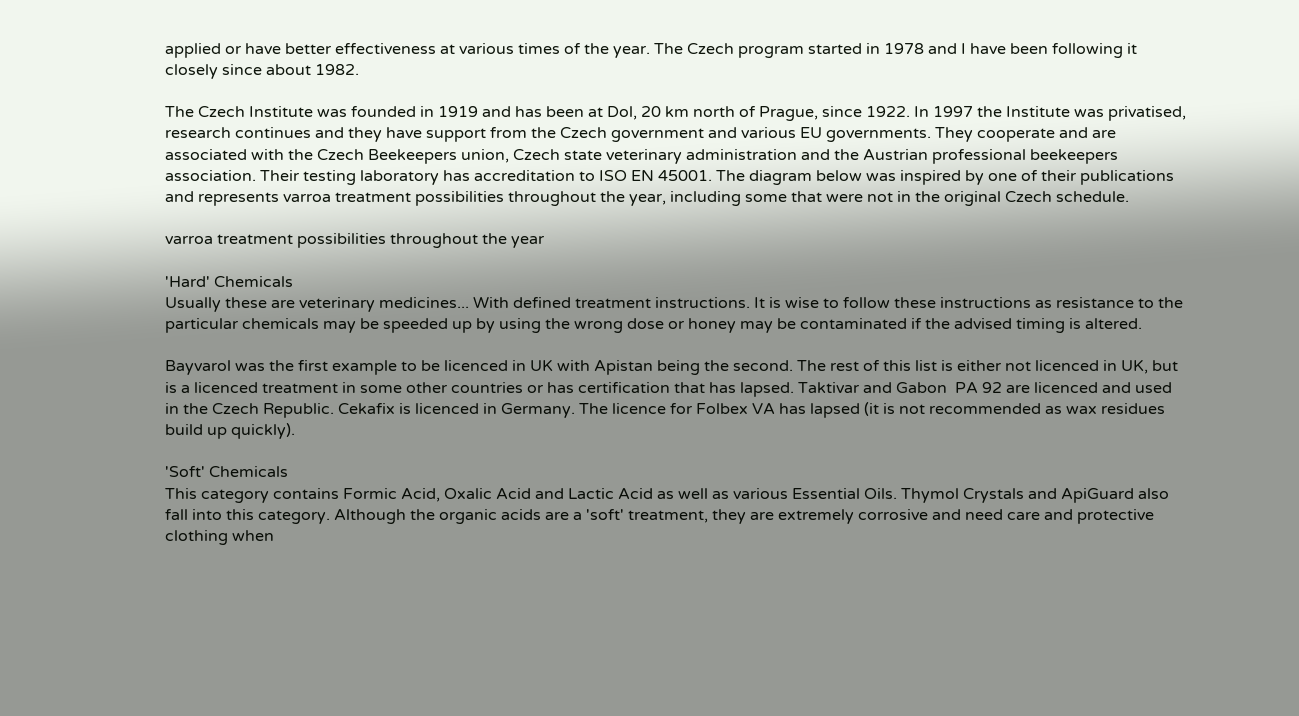applied or have better effectiveness at various times of the year. The Czech program started in 1978 and I have been following it closely since about 1982.

The Czech Institute was founded in 1919 and has been at Dol, 20 km north of Prague, since 1922. In 1997 the Institute was privatised, research continues and they have support from the Czech government and various EU governments. They cooperate and are associated with the Czech Beekeepers union, Czech state veterinary administration and the Austrian professional beekeepers association. Their testing laboratory has accreditation to ISO EN 45001. The diagram below was inspired by one of their publications and represents varroa treatment possibilities throughout the year, including some that were not in the original Czech schedule.

varroa treatment possibilities throughout the year

'Hard' Chemicals
Usually these are veterinary medicines... With defined treatment instructions. It is wise to follow these instructions as resistance to the particular chemicals may be speeded up by using the wrong dose or honey may be contaminated if the advised timing is altered.

Bayvarol was the first example to be licenced in UK with Apistan being the second. The rest of this list is either not licenced in UK, but is a licenced treatment in some other countries or has certification that has lapsed. Taktivar and Gabon  PA 92 are licenced and used in the Czech Republic. Cekafix is licenced in Germany. The licence for Folbex VA has lapsed (it is not recommended as wax residues build up quickly).

'Soft' Chemicals
This category contains Formic Acid, Oxalic Acid and Lactic Acid as well as various Essential Oils. Thymol Crystals and ApiGuard also fall into this category. Although the organic acids are a 'soft' treatment, they are extremely corrosive and need care and protective clothing when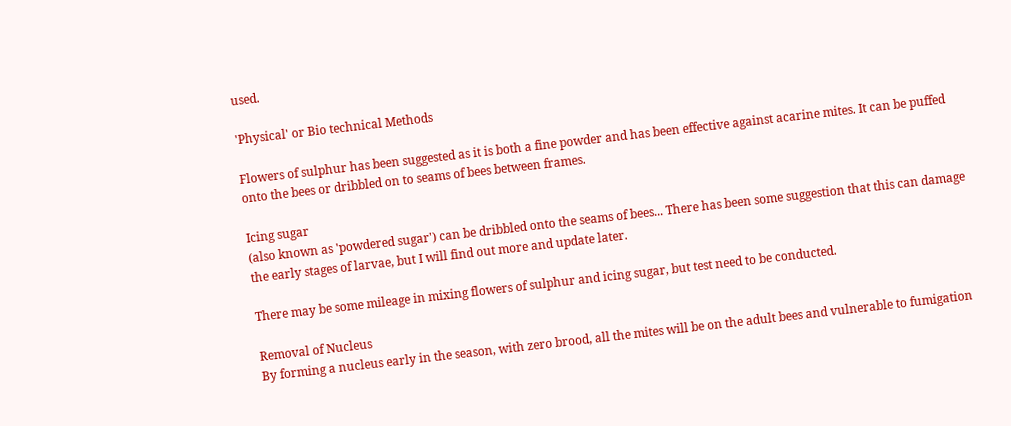used.

'Physical' or Bio technical Methods

Flowers of sulphur has been suggested as it is both a fine powder and has been effective against acarine mites. It can be puffed onto the bees or dribbled on to seams of bees between frames.

Icing sugar
(also known as 'powdered sugar') can be dribbled onto the seams of bees... There has been some suggestion that this can damage the early stages of larvae, but I will find out more and update later.

There may be some mileage in mixing flowers of sulphur and icing sugar, but test need to be conducted.

Removal of Nucleus
By forming a nucleus early in the season, with zero brood, all the mites will be on the adult bees and vulnerable to fumigation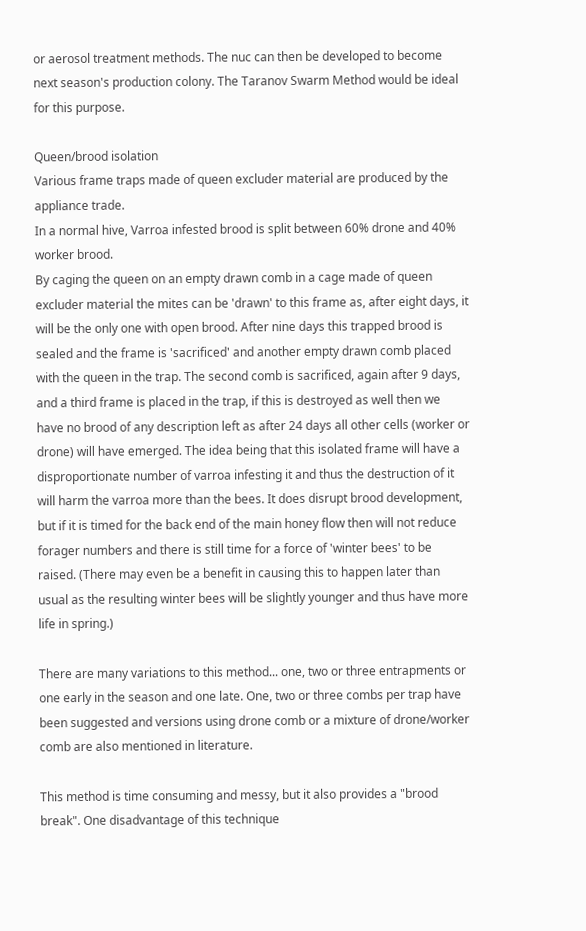or aerosol treatment methods. The nuc can then be developed to become next season's production colony. The Taranov Swarm Method would be ideal for this purpose.

Queen/brood isolation
Various frame traps made of queen excluder material are produced by the appliance trade.
In a normal hive, Varroa infested brood is split between 60% drone and 40% worker brood.
By caging the queen on an empty drawn comb in a cage made of queen excluder material the mites can be 'drawn' to this frame as, after eight days, it will be the only one with open brood. After nine days this trapped brood is sealed and the frame is 'sacrificed' and another empty drawn comb placed with the queen in the trap. The second comb is sacrificed, again after 9 days, and a third frame is placed in the trap, if this is destroyed as well then we have no brood of any description left as after 24 days all other cells (worker or drone) will have emerged. The idea being that this isolated frame will have a disproportionate number of varroa infesting it and thus the destruction of it will harm the varroa more than the bees. It does disrupt brood development, but if it is timed for the back end of the main honey flow then will not reduce forager numbers and there is still time for a force of 'winter bees' to be raised. (There may even be a benefit in causing this to happen later than usual as the resulting winter bees will be slightly younger and thus have more life in spring.)

There are many variations to this method... one, two or three entrapments or one early in the season and one late. One, two or three combs per trap have been suggested and versions using drone comb or a mixture of drone/worker comb are also mentioned in literature.

This method is time consuming and messy, but it also provides a "brood break". One disadvantage of this technique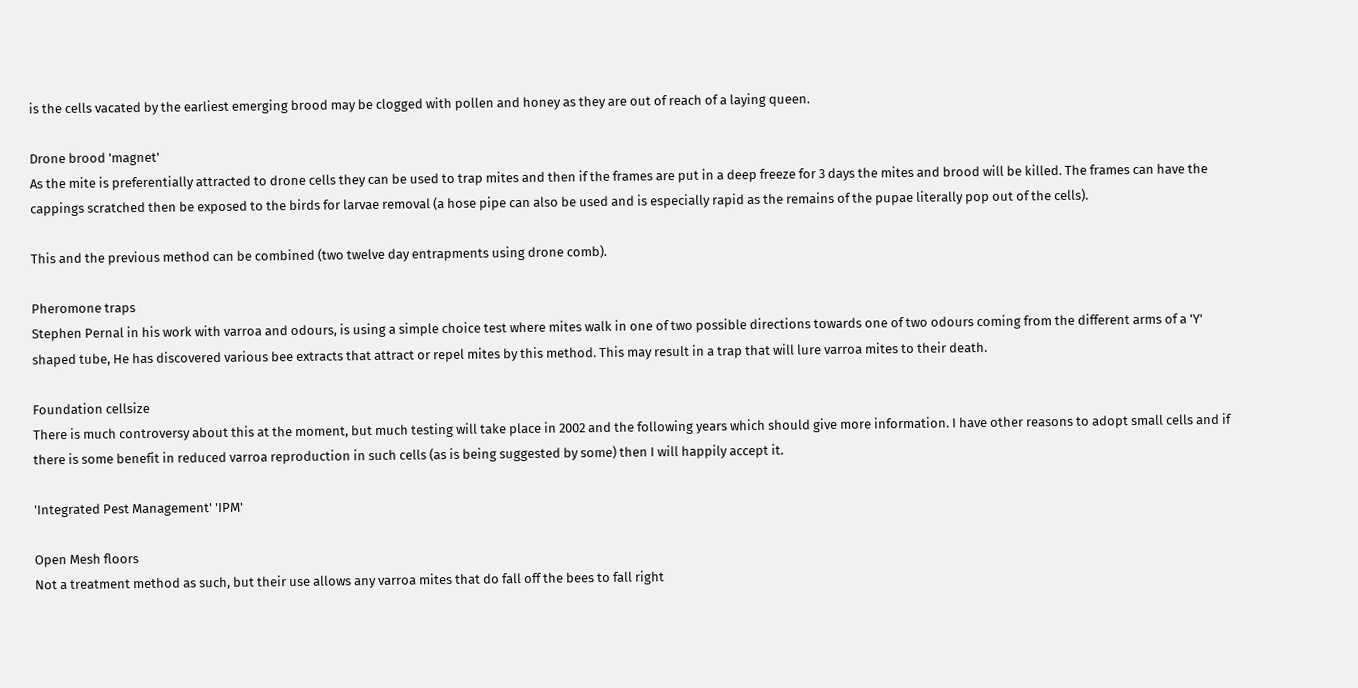is the cells vacated by the earliest emerging brood may be clogged with pollen and honey as they are out of reach of a laying queen.

Drone brood 'magnet'
As the mite is preferentially attracted to drone cells they can be used to trap mites and then if the frames are put in a deep freeze for 3 days the mites and brood will be killed. The frames can have the cappings scratched then be exposed to the birds for larvae removal (a hose pipe can also be used and is especially rapid as the remains of the pupae literally pop out of the cells).

This and the previous method can be combined (two twelve day entrapments using drone comb).

Pheromone traps
Stephen Pernal in his work with varroa and odours, is using a simple choice test where mites walk in one of two possible directions towards one of two odours coming from the different arms of a 'Y' shaped tube, He has discovered various bee extracts that attract or repel mites by this method. This may result in a trap that will lure varroa mites to their death.

Foundation cellsize
There is much controversy about this at the moment, but much testing will take place in 2002 and the following years which should give more information. I have other reasons to adopt small cells and if there is some benefit in reduced varroa reproduction in such cells (as is being suggested by some) then I will happily accept it.

'Integrated Pest Management' 'IPM'

Open Mesh floors
Not a treatment method as such, but their use allows any varroa mites that do fall off the bees to fall right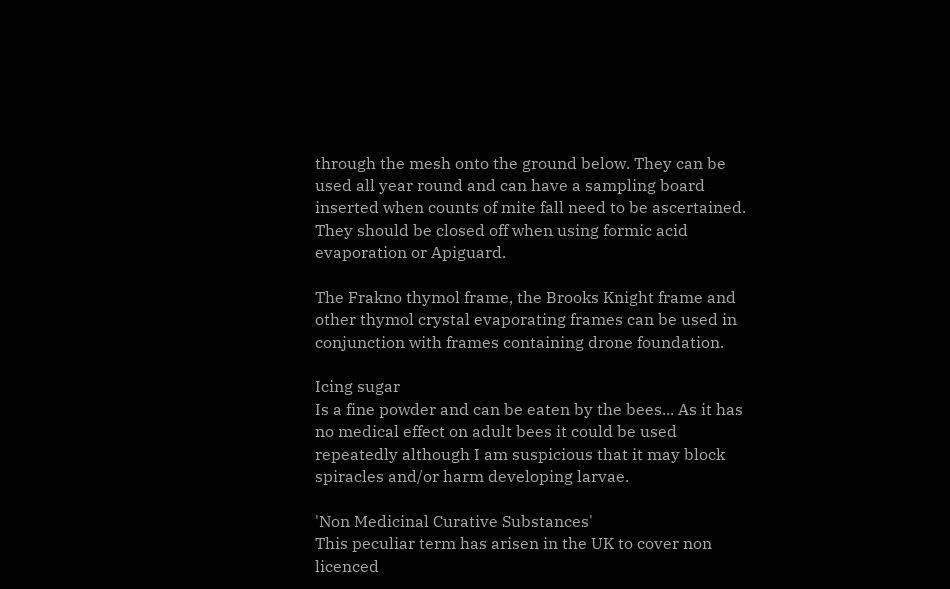through the mesh onto the ground below. They can be used all year round and can have a sampling board inserted when counts of mite fall need to be ascertained. They should be closed off when using formic acid evaporation or Apiguard.

The Frakno thymol frame, the Brooks Knight frame and other thymol crystal evaporating frames can be used in conjunction with frames containing drone foundation.

Icing sugar
Is a fine powder and can be eaten by the bees... As it has no medical effect on adult bees it could be used repeatedly although I am suspicious that it may block spiracles and/or harm developing larvae.

'Non Medicinal Curative Substances'
This peculiar term has arisen in the UK to cover non licenced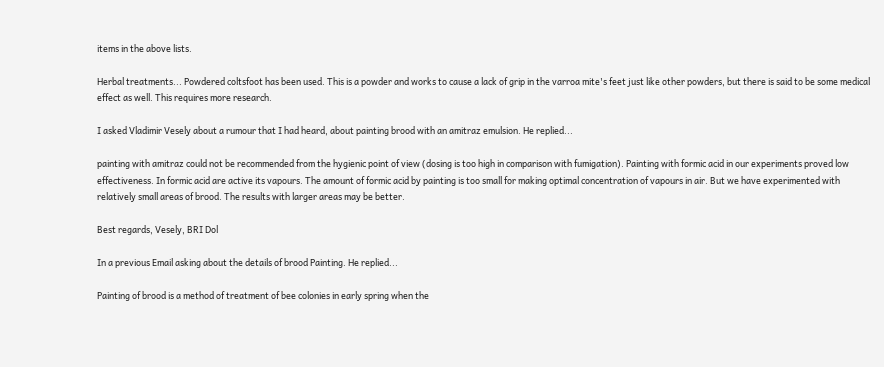items in the above lists.

Herbal treatments... Powdered coltsfoot has been used. This is a powder and works to cause a lack of grip in the varroa mite's feet just like other powders, but there is said to be some medical effect as well. This requires more research.

I asked Vladimir Vesely about a rumour that I had heard, about painting brood with an amitraz emulsion. He replied...

painting with amitraz could not be recommended from the hygienic point of view (dosing is too high in comparison with fumigation). Painting with formic acid in our experiments proved low effectiveness. In formic acid are active its vapours. The amount of formic acid by painting is too small for making optimal concentration of vapours in air. But we have experimented with relatively small areas of brood. The results with larger areas may be better.

Best regards, Vesely, BRI Dol

In a previous Email asking about the details of brood Painting. He replied...

Painting of brood is a method of treatment of bee colonies in early spring when the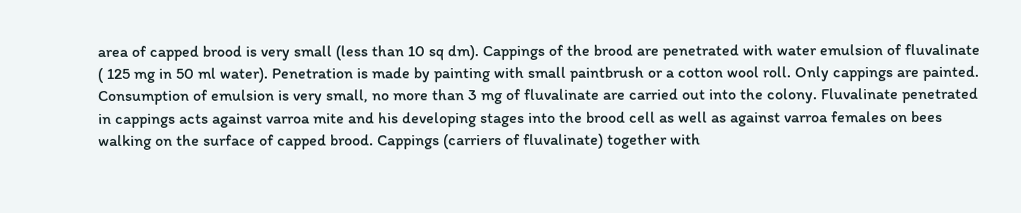area of capped brood is very small (less than 10 sq dm). Cappings of the brood are penetrated with water emulsion of fluvalinate ( 125 mg in 50 ml water). Penetration is made by painting with small paintbrush or a cotton wool roll. Only cappings are painted. Consumption of emulsion is very small, no more than 3 mg of fluvalinate are carried out into the colony. Fluvalinate penetrated in cappings acts against varroa mite and his developing stages into the brood cell as well as against varroa females on bees walking on the surface of capped brood. Cappings (carriers of fluvalinate) together with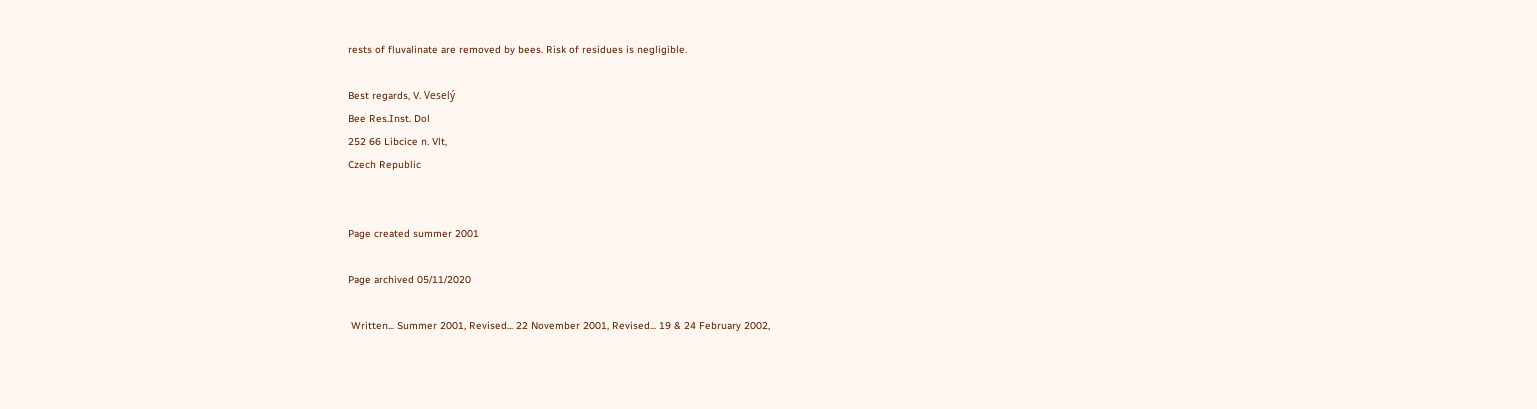rests of fluvalinate are removed by bees. Risk of residues is negligible.

Best regards, V. Veselý
Bee Res.Inst. Dol
252 66 Libcice n. Vlt,
Czech Republic


Page created summer 2001

Page archived 05/11/2020

 Written... Summer 2001, Revised... 22 November 2001, Revised... 19 & 24 February 2002,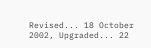Revised... 18 October 2002, Upgraded... 22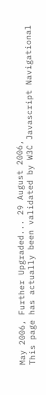May 2006, Further Upgraded... 29 August 2006,
This page has actually been validated by W3C Javascript Navigational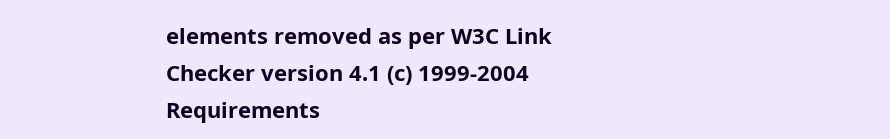elements removed as per W3C Link Checker version 4.1 (c) 1999-2004 Requirements